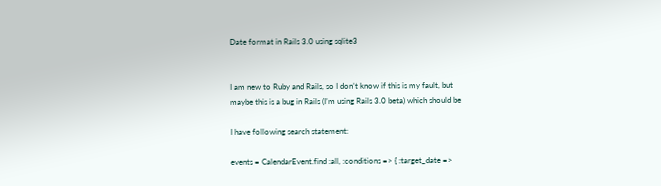Date format in Rails 3.0 using sqlite3


I am new to Ruby and Rails, so I don’t know if this is my fault, but
maybe this is a bug in Rails (I’m using Rails 3.0 beta) which should be

I have following search statement:

events = CalendarEvent.find :all, :conditions => { :target_date =>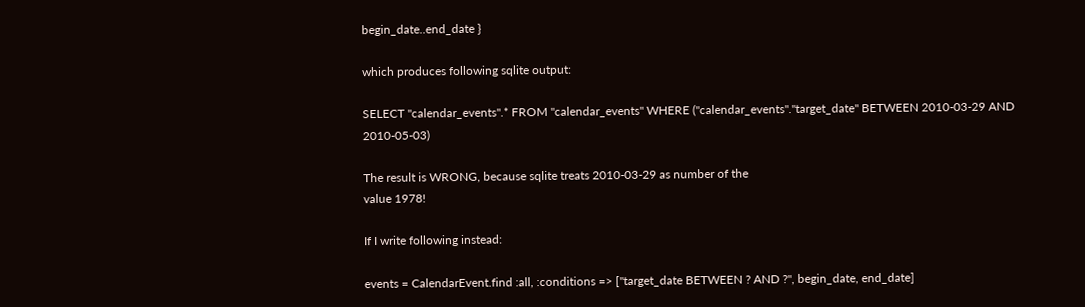begin_date..end_date }

which produces following sqlite output:

SELECT "calendar_events".* FROM "calendar_events" WHERE ("calendar_events"."target_date" BETWEEN 2010-03-29 AND 2010-05-03)

The result is WRONG, because sqlite treats 2010-03-29 as number of the
value 1978!

If I write following instead:

events = CalendarEvent.find :all, :conditions => ["target_date BETWEEN ? AND ?", begin_date, end_date]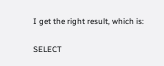I get the right result, which is:

SELECT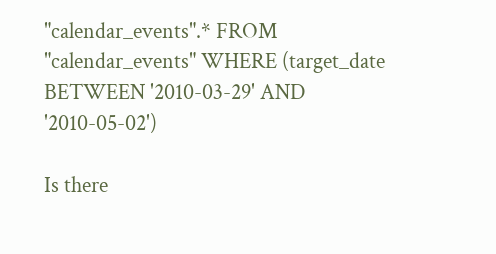"calendar_events".* FROM "calendar_events" WHERE (target_date BETWEEN '2010-03-29' AND '2010-05-02')

Is there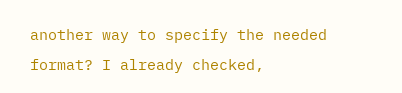another way to specify the needed format? I already checked,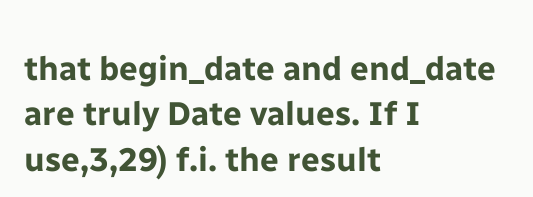that begin_date and end_date are truly Date values. If I use,3,29) f.i. the result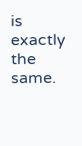is exactly the same.